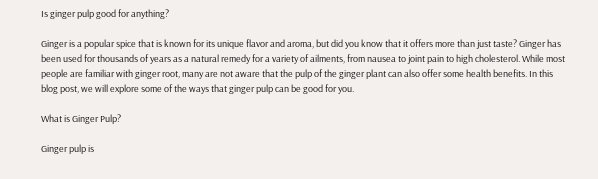Is ginger pulp good for anything?

Ginger is a popular spice that is known for its unique flavor and aroma, but did you know that it offers more than just taste? Ginger has been used for thousands of years as a natural remedy for a variety of ailments, from nausea to joint pain to high cholesterol. While most people are familiar with ginger root, many are not aware that the pulp of the ginger plant can also offer some health benefits. In this blog post, we will explore some of the ways that ginger pulp can be good for you.

What is Ginger Pulp?

Ginger pulp is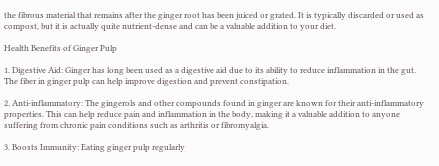the fibrous material that remains after the ginger root has been juiced or grated. It is typically discarded or used as compost, but it is actually quite nutrient-dense and can be a valuable addition to your diet.

Health Benefits of Ginger Pulp

1. Digestive Aid: Ginger has long been used as a digestive aid due to its ability to reduce inflammation in the gut. The fiber in ginger pulp can help improve digestion and prevent constipation.

2. Anti-inflammatory: The gingerols and other compounds found in ginger are known for their anti-inflammatory properties. This can help reduce pain and inflammation in the body, making it a valuable addition to anyone suffering from chronic pain conditions such as arthritis or fibromyalgia.

3. Boosts Immunity: Eating ginger pulp regularly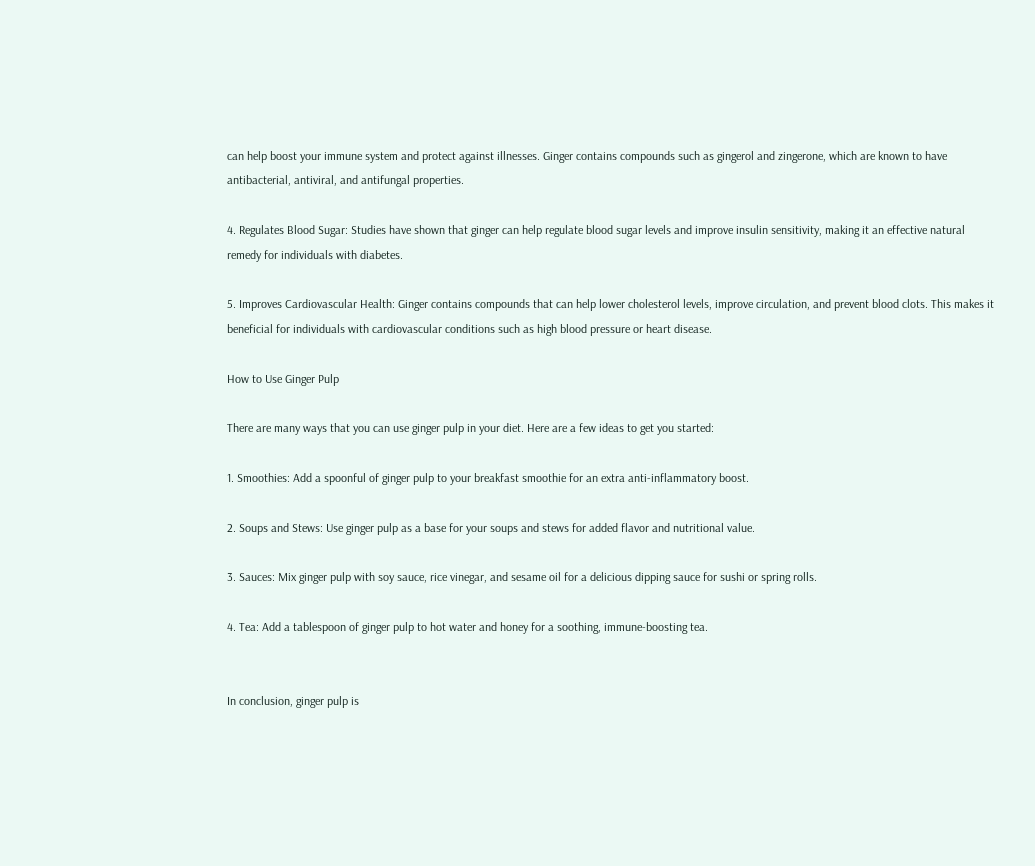can help boost your immune system and protect against illnesses. Ginger contains compounds such as gingerol and zingerone, which are known to have antibacterial, antiviral, and antifungal properties.

4. Regulates Blood Sugar: Studies have shown that ginger can help regulate blood sugar levels and improve insulin sensitivity, making it an effective natural remedy for individuals with diabetes.

5. Improves Cardiovascular Health: Ginger contains compounds that can help lower cholesterol levels, improve circulation, and prevent blood clots. This makes it beneficial for individuals with cardiovascular conditions such as high blood pressure or heart disease.

How to Use Ginger Pulp

There are many ways that you can use ginger pulp in your diet. Here are a few ideas to get you started:

1. Smoothies: Add a spoonful of ginger pulp to your breakfast smoothie for an extra anti-inflammatory boost.

2. Soups and Stews: Use ginger pulp as a base for your soups and stews for added flavor and nutritional value.

3. Sauces: Mix ginger pulp with soy sauce, rice vinegar, and sesame oil for a delicious dipping sauce for sushi or spring rolls.

4. Tea: Add a tablespoon of ginger pulp to hot water and honey for a soothing, immune-boosting tea.


In conclusion, ginger pulp is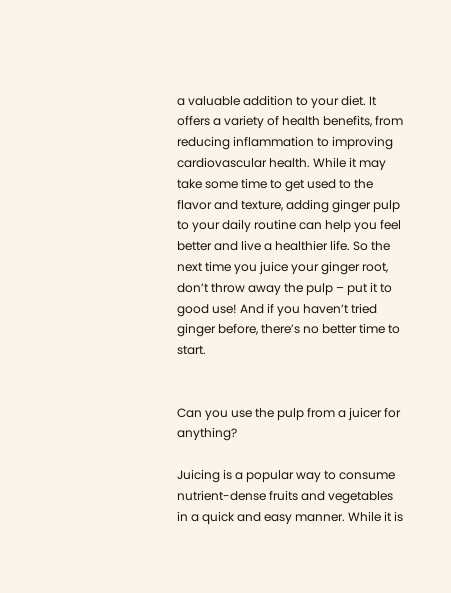a valuable addition to your diet. It offers a variety of health benefits, from reducing inflammation to improving cardiovascular health. While it may take some time to get used to the flavor and texture, adding ginger pulp to your daily routine can help you feel better and live a healthier life. So the next time you juice your ginger root, don’t throw away the pulp – put it to good use! And if you haven’t tried ginger before, there’s no better time to start.


Can you use the pulp from a juicer for anything?

Juicing is a popular way to consume nutrient-dense fruits and vegetables in a quick and easy manner. While it is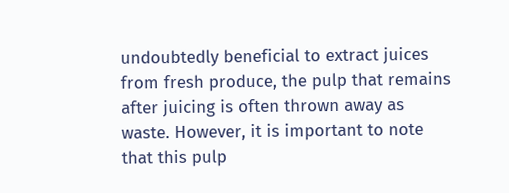undoubtedly beneficial to extract juices from fresh produce, the pulp that remains after juicing is often thrown away as waste. However, it is important to note that this pulp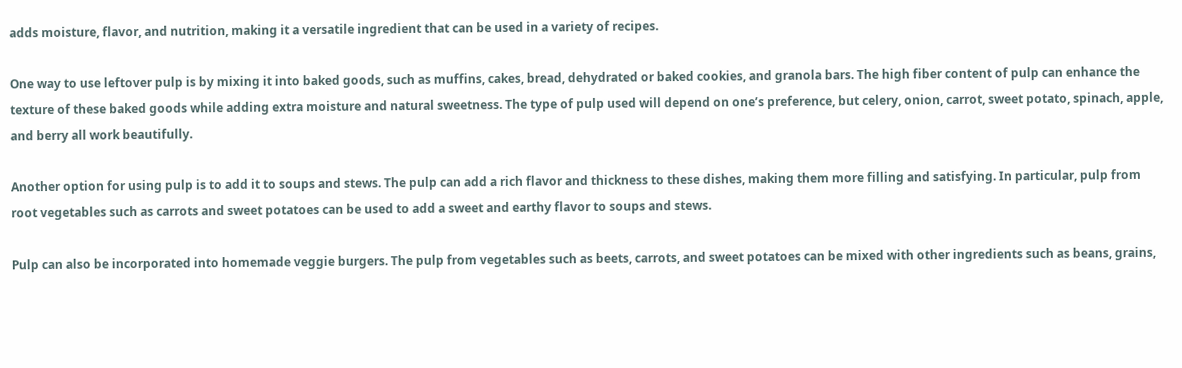adds moisture, flavor, and nutrition, making it a versatile ingredient that can be used in a variety of recipes.

One way to use leftover pulp is by mixing it into baked goods, such as muffins, cakes, bread, dehydrated or baked cookies, and granola bars. The high fiber content of pulp can enhance the texture of these baked goods while adding extra moisture and natural sweetness. The type of pulp used will depend on one’s preference, but celery, onion, carrot, sweet potato, spinach, apple, and berry all work beautifully.

Another option for using pulp is to add it to soups and stews. The pulp can add a rich flavor and thickness to these dishes, making them more filling and satisfying. In particular, pulp from root vegetables such as carrots and sweet potatoes can be used to add a sweet and earthy flavor to soups and stews.

Pulp can also be incorporated into homemade veggie burgers. The pulp from vegetables such as beets, carrots, and sweet potatoes can be mixed with other ingredients such as beans, grains,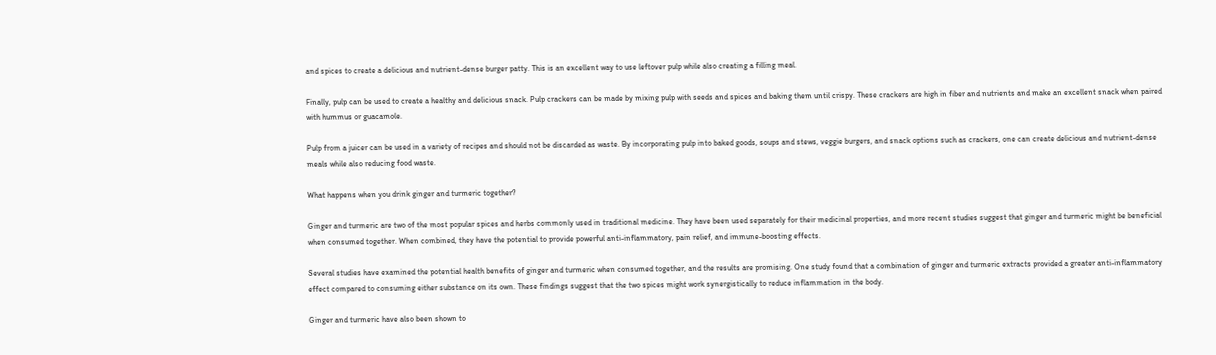and spices to create a delicious and nutrient-dense burger patty. This is an excellent way to use leftover pulp while also creating a filling meal.

Finally, pulp can be used to create a healthy and delicious snack. Pulp crackers can be made by mixing pulp with seeds and spices and baking them until crispy. These crackers are high in fiber and nutrients and make an excellent snack when paired with hummus or guacamole.

Pulp from a juicer can be used in a variety of recipes and should not be discarded as waste. By incorporating pulp into baked goods, soups and stews, veggie burgers, and snack options such as crackers, one can create delicious and nutrient-dense meals while also reducing food waste.

What happens when you drink ginger and turmeric together?

Ginger and turmeric are two of the most popular spices and herbs commonly used in traditional medicine. They have been used separately for their medicinal properties, and more recent studies suggest that ginger and turmeric might be beneficial when consumed together. When combined, they have the potential to provide powerful anti-inflammatory, pain relief, and immune-boosting effects.

Several studies have examined the potential health benefits of ginger and turmeric when consumed together, and the results are promising. One study found that a combination of ginger and turmeric extracts provided a greater anti-inflammatory effect compared to consuming either substance on its own. These findings suggest that the two spices might work synergistically to reduce inflammation in the body.

Ginger and turmeric have also been shown to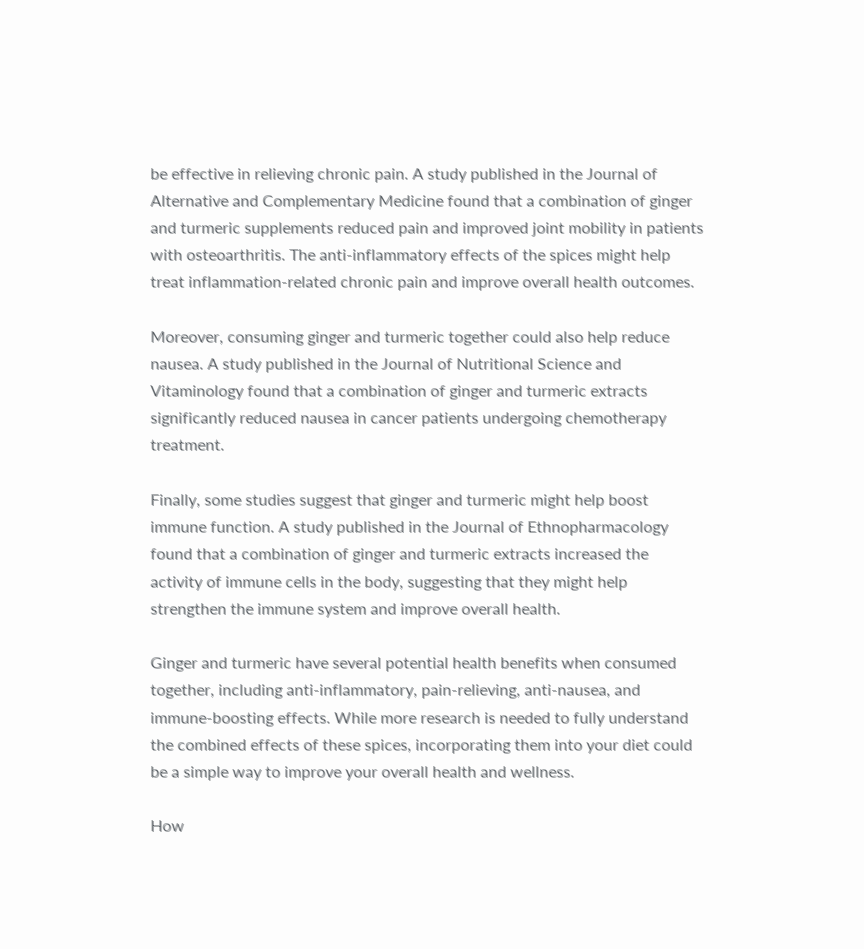be effective in relieving chronic pain. A study published in the Journal of Alternative and Complementary Medicine found that a combination of ginger and turmeric supplements reduced pain and improved joint mobility in patients with osteoarthritis. The anti-inflammatory effects of the spices might help treat inflammation-related chronic pain and improve overall health outcomes.

Moreover, consuming ginger and turmeric together could also help reduce nausea. A study published in the Journal of Nutritional Science and Vitaminology found that a combination of ginger and turmeric extracts significantly reduced nausea in cancer patients undergoing chemotherapy treatment.

Finally, some studies suggest that ginger and turmeric might help boost immune function. A study published in the Journal of Ethnopharmacology found that a combination of ginger and turmeric extracts increased the activity of immune cells in the body, suggesting that they might help strengthen the immune system and improve overall health.

Ginger and turmeric have several potential health benefits when consumed together, including anti-inflammatory, pain-relieving, anti-nausea, and immune-boosting effects. While more research is needed to fully understand the combined effects of these spices, incorporating them into your diet could be a simple way to improve your overall health and wellness.

How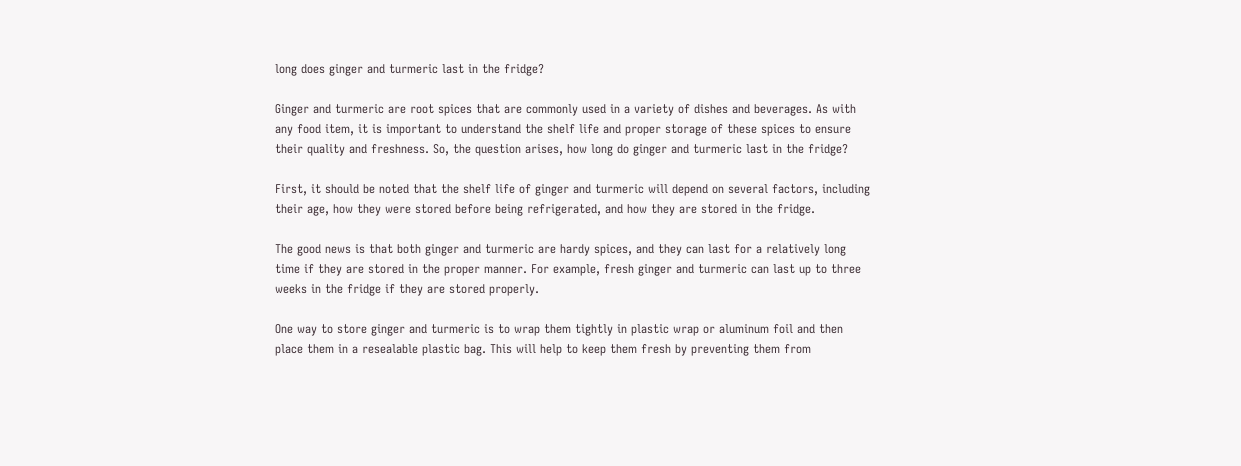long does ginger and turmeric last in the fridge?

Ginger and turmeric are root spices that are commonly used in a variety of dishes and beverages. As with any food item, it is important to understand the shelf life and proper storage of these spices to ensure their quality and freshness. So, the question arises, how long do ginger and turmeric last in the fridge?

First, it should be noted that the shelf life of ginger and turmeric will depend on several factors, including their age, how they were stored before being refrigerated, and how they are stored in the fridge.

The good news is that both ginger and turmeric are hardy spices, and they can last for a relatively long time if they are stored in the proper manner. For example, fresh ginger and turmeric can last up to three weeks in the fridge if they are stored properly.

One way to store ginger and turmeric is to wrap them tightly in plastic wrap or aluminum foil and then place them in a resealable plastic bag. This will help to keep them fresh by preventing them from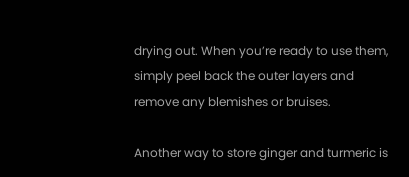drying out. When you’re ready to use them, simply peel back the outer layers and remove any blemishes or bruises.

Another way to store ginger and turmeric is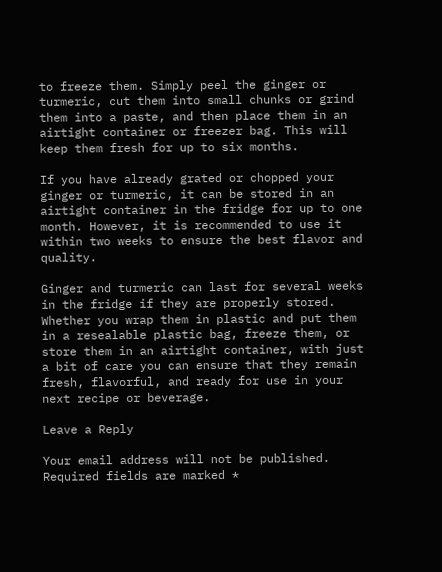to freeze them. Simply peel the ginger or turmeric, cut them into small chunks or grind them into a paste, and then place them in an airtight container or freezer bag. This will keep them fresh for up to six months.

If you have already grated or chopped your ginger or turmeric, it can be stored in an airtight container in the fridge for up to one month. However, it is recommended to use it within two weeks to ensure the best flavor and quality.

Ginger and turmeric can last for several weeks in the fridge if they are properly stored. Whether you wrap them in plastic and put them in a resealable plastic bag, freeze them, or store them in an airtight container, with just a bit of care you can ensure that they remain fresh, flavorful, and ready for use in your next recipe or beverage.

Leave a Reply

Your email address will not be published. Required fields are marked *